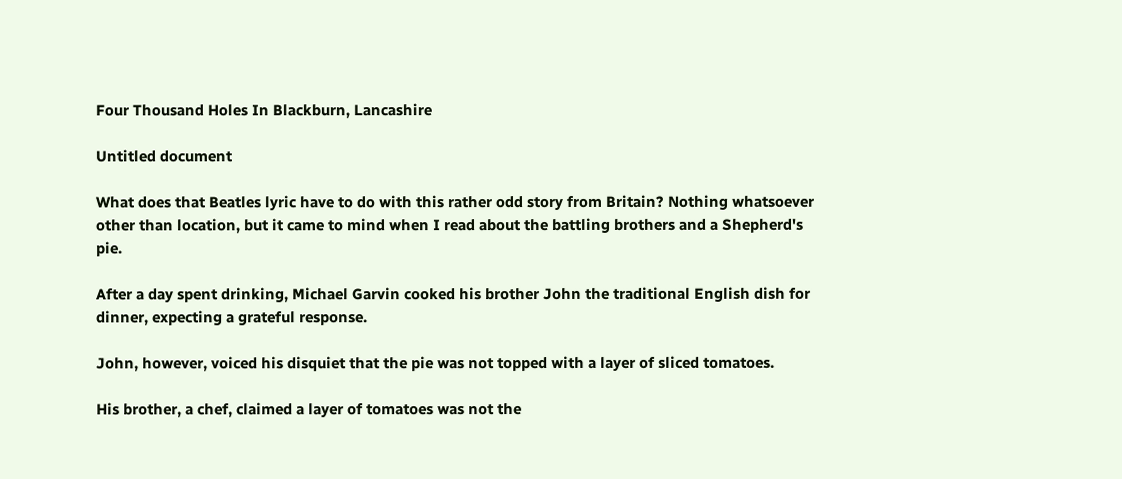Four Thousand Holes In Blackburn, Lancashire

Untitled document

What does that Beatles lyric have to do with this rather odd story from Britain? Nothing whatsoever other than location, but it came to mind when I read about the battling brothers and a Shepherd's pie.

After a day spent drinking, Michael Garvin cooked his brother John the traditional English dish for dinner, expecting a grateful response.

John, however, voiced his disquiet that the pie was not topped with a layer of sliced tomatoes.

His brother, a chef, claimed a layer of tomatoes was not the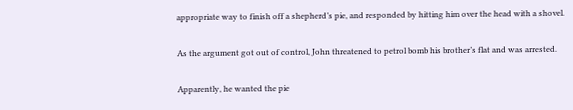appropriate way to finish off a shepherd’s pie, and responded by hitting him over the head with a shovel.

As the argument got out of control, John threatened to petrol bomb his brother’s flat and was arrested.

Apparently, he wanted the pie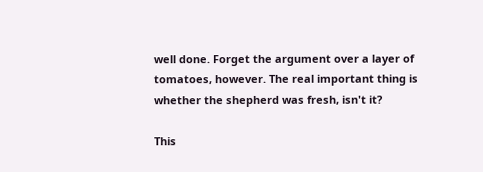well done. Forget the argument over a layer of tomatoes, however. The real important thing is whether the shepherd was fresh, isn't it?

This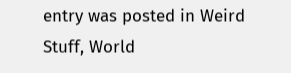entry was posted in Weird Stuff, World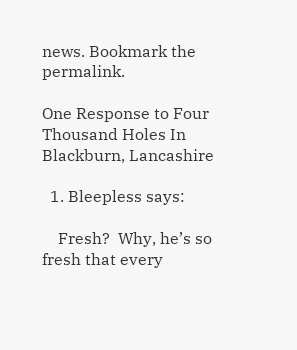news. Bookmark the permalink.

One Response to Four Thousand Holes In Blackburn, Lancashire

  1. Bleepless says:

    Fresh?  Why, he’s so fresh that every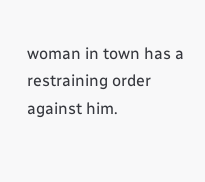woman in town has a restraining order against him.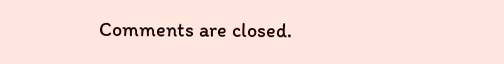Comments are closed.